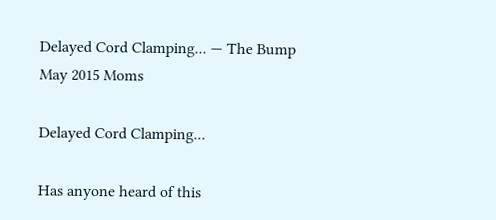Delayed Cord Clamping... — The Bump
May 2015 Moms

Delayed Cord Clamping...

Has anyone heard of this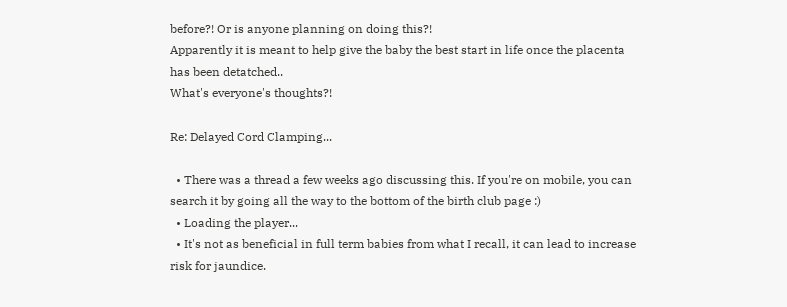before?! Or is anyone planning on doing this?!
Apparently it is meant to help give the baby the best start in life once the placenta has been detatched..
What's everyone's thoughts?!

Re: Delayed Cord Clamping...

  • There was a thread a few weeks ago discussing this. If you're on mobile, you can search it by going all the way to the bottom of the birth club page :)
  • Loading the player...
  • It's not as beneficial in full term babies from what I recall, it can lead to increase risk for jaundice.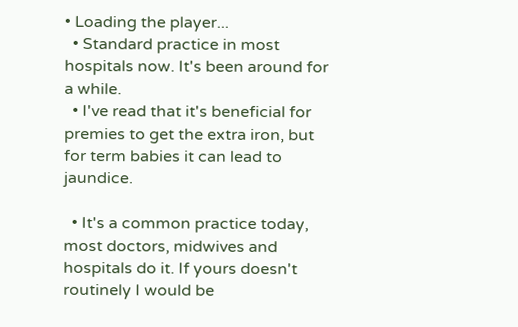• Loading the player...
  • Standard practice in most hospitals now. It's been around for a while.
  • I've read that it's beneficial for premies to get the extra iron, but for term babies it can lead to jaundice.

  • It's a common practice today, most doctors, midwives and hospitals do it. If yours doesn't routinely I would be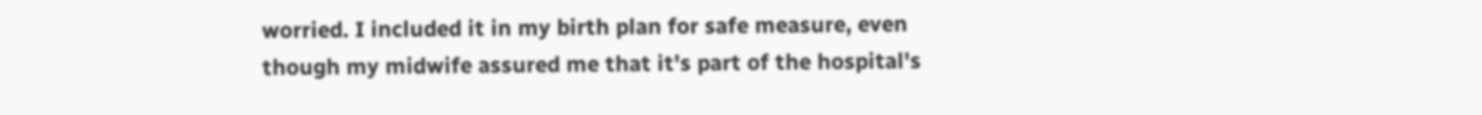worried. I included it in my birth plan for safe measure, even though my midwife assured me that it's part of the hospital's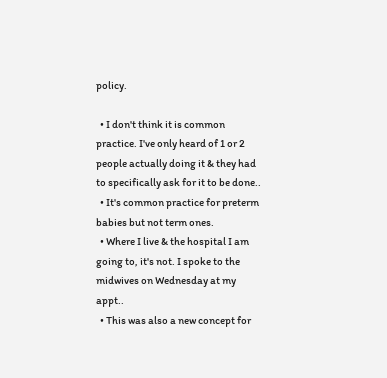policy.

  • I don't think it is common practice. I've only heard of 1 or 2 people actually doing it & they had to specifically ask for it to be done..
  • It's common practice for preterm babies but not term ones.
  • Where I live & the hospital I am going to, it's not. I spoke to the midwives on Wednesday at my appt..
  • This was also a new concept for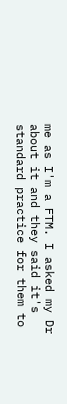me as I'm a FTM. I asked my Dr about it and they said it's standard practice for them to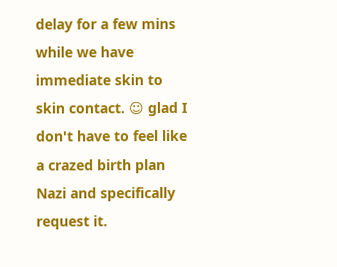delay for a few mins while we have immediate skin to skin contact. ☺ glad I don't have to feel like a crazed birth plan Nazi and specifically request it.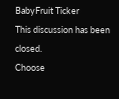BabyFruit Ticker
This discussion has been closed.
Choose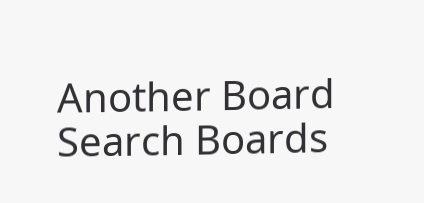Another Board
Search Boards